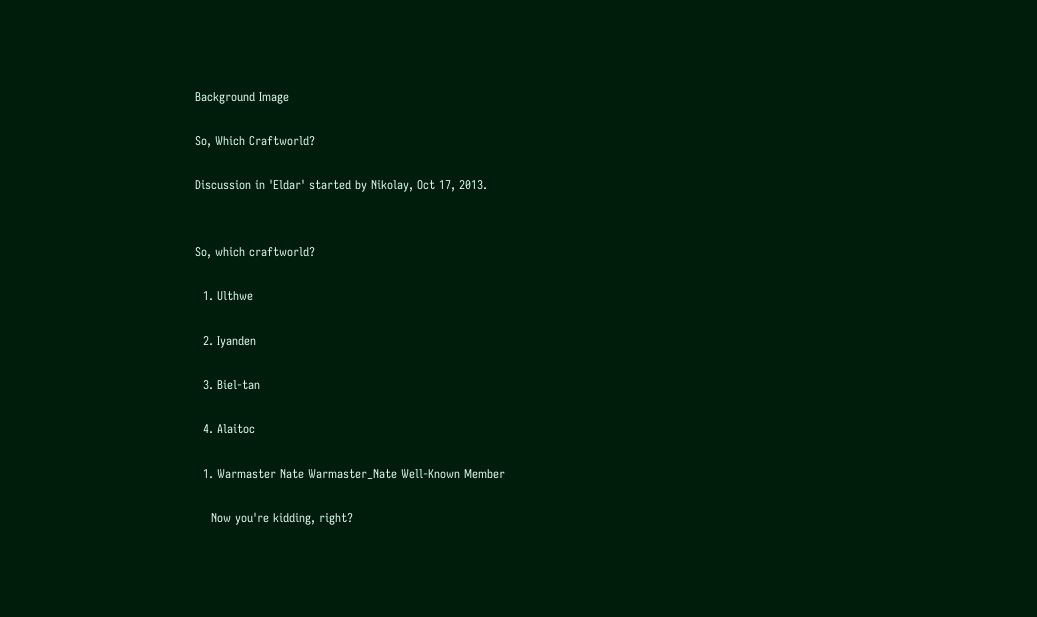Background Image

So, Which Craftworld?

Discussion in 'Eldar' started by Nikolay, Oct 17, 2013.


So, which craftworld?

  1. Ulthwe

  2. Iyanden

  3. Biel-tan

  4. Alaitoc

  1. Warmaster Nate Warmaster_Nate Well-Known Member

    Now you're kidding, right?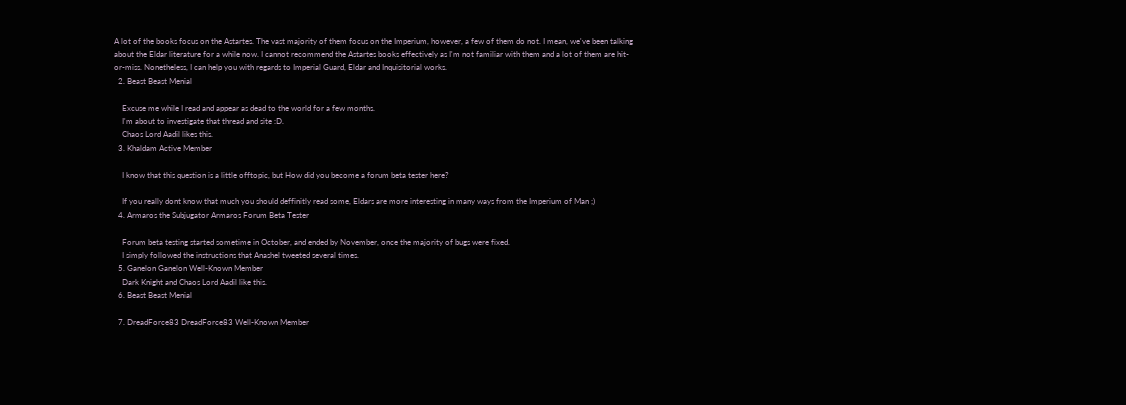A lot of the books focus on the Astartes. The vast majority of them focus on the Imperium, however, a few of them do not. I mean, we've been talking about the Eldar literature for a while now. I cannot recommend the Astartes books effectively as I'm not familiar with them and a lot of them are hit-or-miss. Nonetheless, I can help you with regards to Imperial Guard, Eldar and Inquisitorial works.
  2. Beast Beast Menial

    Excuse me while I read and appear as dead to the world for a few months.
    I'm about to investigate that thread and site :D.
    Chaos Lord Aadil likes this.
  3. Khaldam Active Member

    I know that this question is a little offtopic, but How did you become a forum beta tester here?

    If you really dont know that much you should deffinitly read some, Eldars are more interesting in many ways from the Imperium of Man ;)
  4. Armaros the Subjugator Armaros Forum Beta Tester

    Forum beta testing started sometime in October, and ended by November, once the majority of bugs were fixed.
    I simply followed the instructions that Anashel tweeted several times.
  5. Ganelon Ganelon Well-Known Member
    Dark Knight and Chaos Lord Aadil like this.
  6. Beast Beast Menial

  7. DreadForce83 DreadForce83 Well-Known Member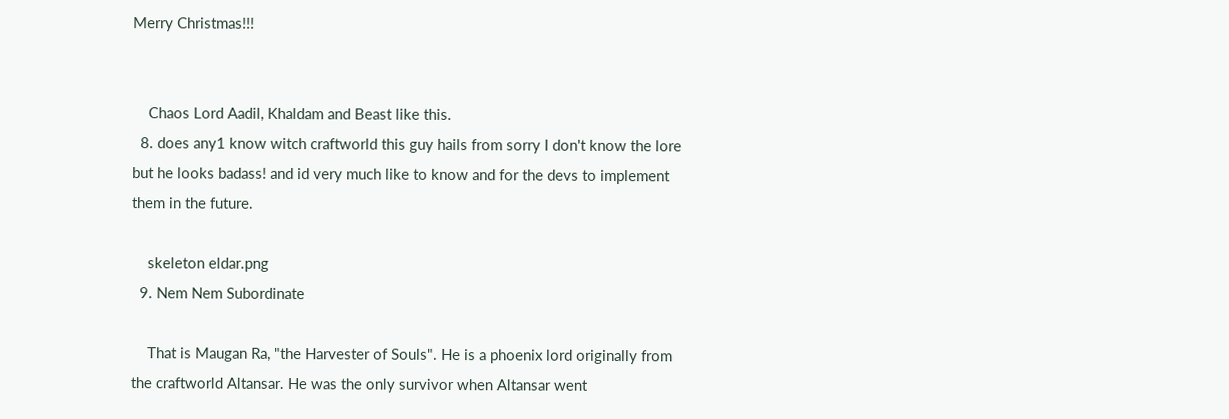Merry Christmas!!!


    Chaos Lord Aadil, Khaldam and Beast like this.
  8. does any1 know witch craftworld this guy hails from sorry I don't know the lore but he looks badass! and id very much like to know and for the devs to implement them in the future.

    skeleton eldar.png
  9. Nem Nem Subordinate

    That is Maugan Ra, "the Harvester of Souls". He is a phoenix lord originally from the craftworld Altansar. He was the only survivor when Altansar went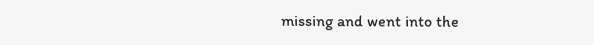missing and went into the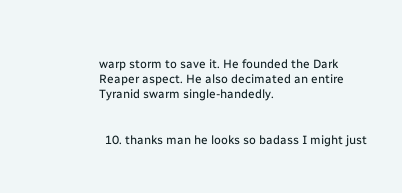warp storm to save it. He founded the Dark Reaper aspect. He also decimated an entire Tyranid swarm single-handedly.


  10. thanks man he looks so badass I might just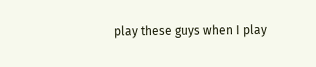play these guys when I play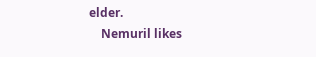elder.
    Nemuril likes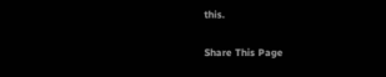this.

Share This Page